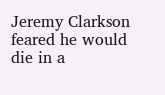Jeremy Clarkson feared he would die in a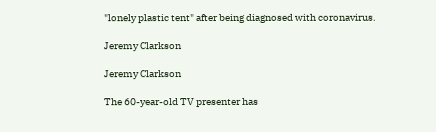"lonely plastic tent" after being diagnosed with coronavirus.

Jeremy Clarkson

Jeremy Clarkson

The 60-year-old TV presenter has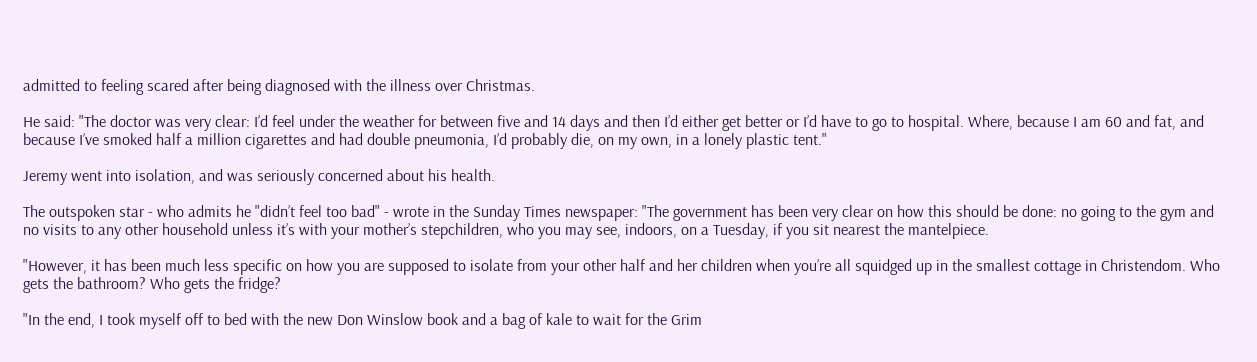admitted to feeling scared after being diagnosed with the illness over Christmas.

He said: "The doctor was very clear: I’d feel under the weather for between five and 14 days and then I’d either get better or I’d have to go to hospital. Where, because I am 60 and fat, and because I’ve smoked half a million cigarettes and had double pneumonia, I’d probably die, on my own, in a lonely plastic tent."

Jeremy went into isolation, and was seriously concerned about his health.

The outspoken star - who admits he "didn’t feel too bad" - wrote in the Sunday Times newspaper: "The government has been very clear on how this should be done: no going to the gym and no visits to any other household unless it’s with your mother’s stepchildren, who you may see, indoors, on a Tuesday, if you sit nearest the mantelpiece.

"However, it has been much less specific on how you are supposed to isolate from your other half and her children when you’re all squidged up in the smallest cottage in Christendom. Who gets the bathroom? Who gets the fridge?

"In the end, I took myself off to bed with the new Don Winslow book and a bag of kale to wait for the Grim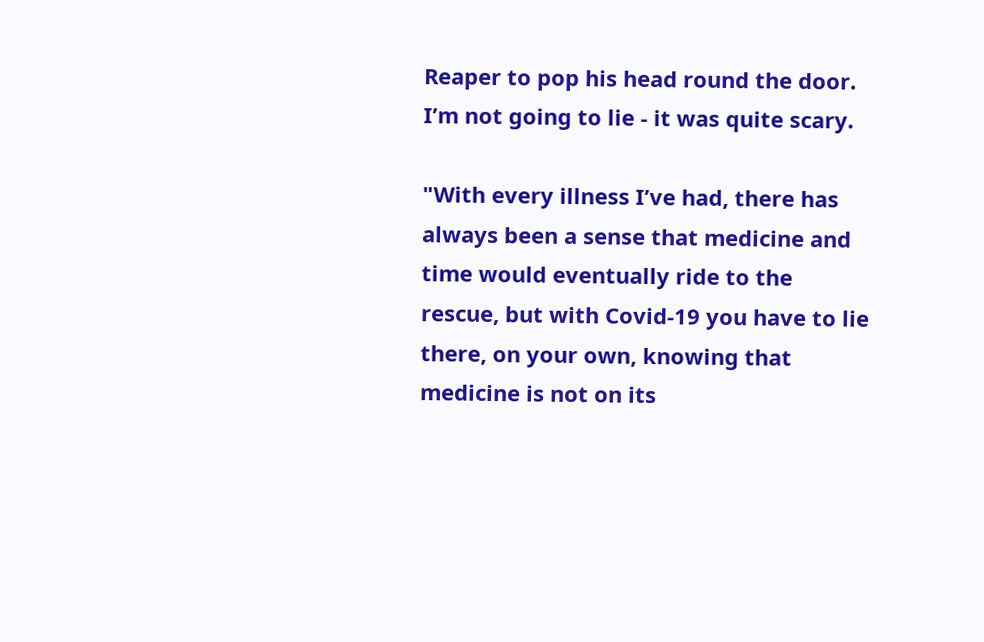Reaper to pop his head round the door. I’m not going to lie - it was quite scary.

"With every illness I’ve had, there has always been a sense that medicine and time would eventually ride to the rescue, but with Covid-19 you have to lie there, on your own, knowing that medicine is not on its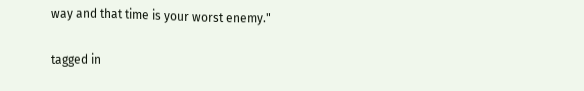way and that time is your worst enemy."

tagged in